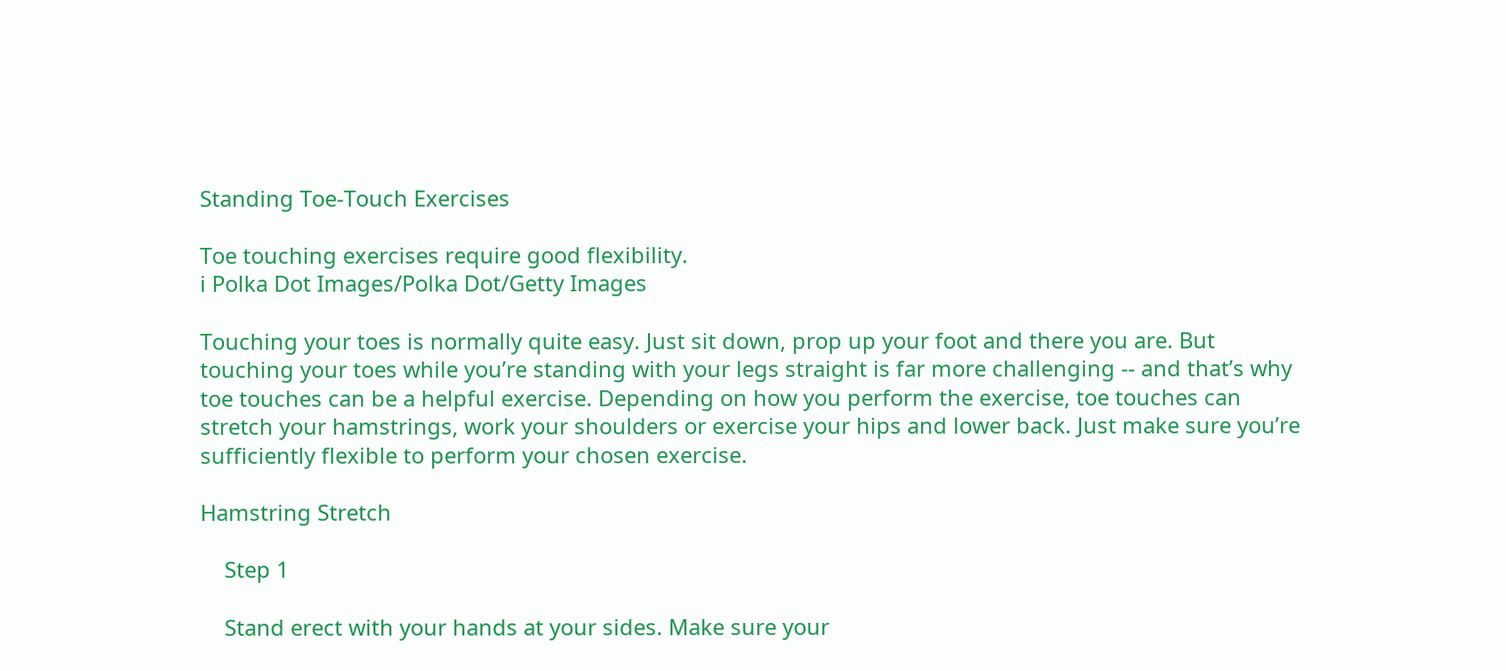Standing Toe-Touch Exercises

Toe touching exercises require good flexibility.
i Polka Dot Images/Polka Dot/Getty Images

Touching your toes is normally quite easy. Just sit down, prop up your foot and there you are. But touching your toes while you’re standing with your legs straight is far more challenging -- and that’s why toe touches can be a helpful exercise. Depending on how you perform the exercise, toe touches can stretch your hamstrings, work your shoulders or exercise your hips and lower back. Just make sure you’re sufficiently flexible to perform your chosen exercise.

Hamstring Stretch

    Step 1

    Stand erect with your hands at your sides. Make sure your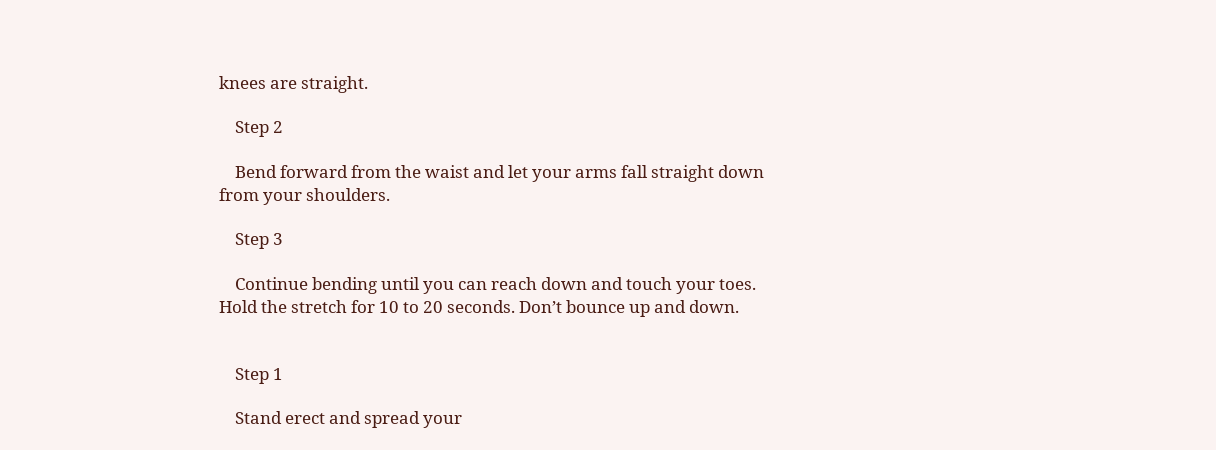knees are straight.

    Step 2

    Bend forward from the waist and let your arms fall straight down from your shoulders.

    Step 3

    Continue bending until you can reach down and touch your toes. Hold the stretch for 10 to 20 seconds. Don’t bounce up and down.


    Step 1

    Stand erect and spread your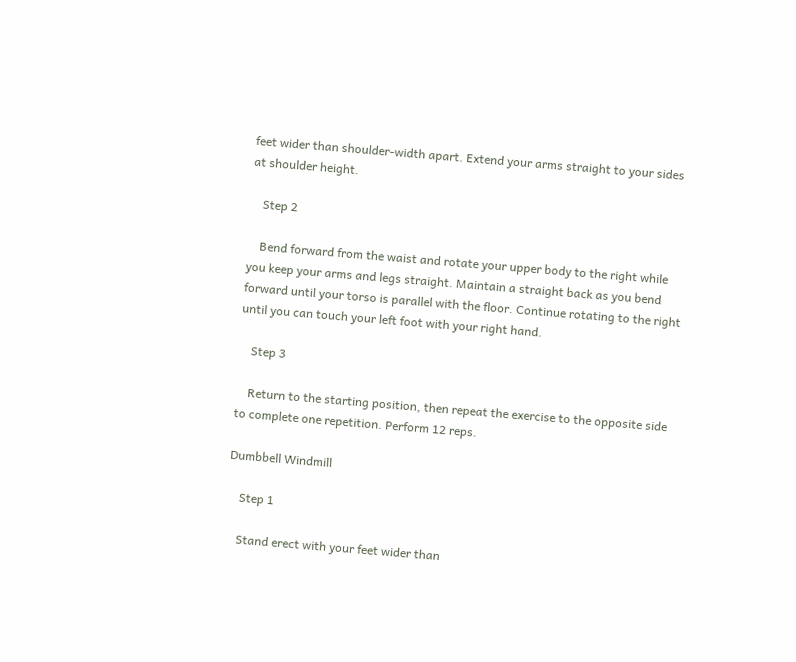feet wider than shoulder-width apart. Extend your arms straight to your sides at shoulder height.

    Step 2

    Bend forward from the waist and rotate your upper body to the right while you keep your arms and legs straight. Maintain a straight back as you bend forward until your torso is parallel with the floor. Continue rotating to the right until you can touch your left foot with your right hand.

    Step 3

    Return to the starting position, then repeat the exercise to the opposite side to complete one repetition. Perform 12 reps.

Dumbbell Windmill

    Step 1

    Stand erect with your feet wider than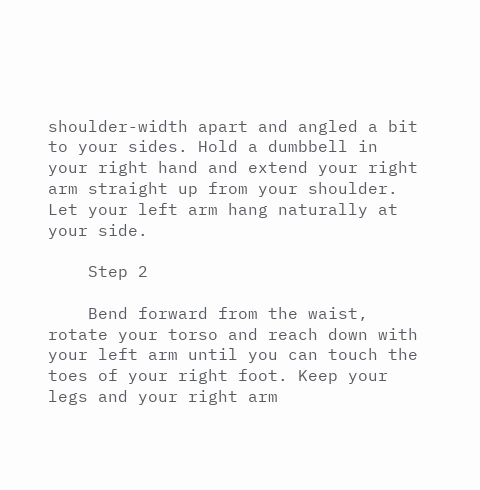shoulder-width apart and angled a bit to your sides. Hold a dumbbell in your right hand and extend your right arm straight up from your shoulder. Let your left arm hang naturally at your side.

    Step 2

    Bend forward from the waist, rotate your torso and reach down with your left arm until you can touch the toes of your right foot. Keep your legs and your right arm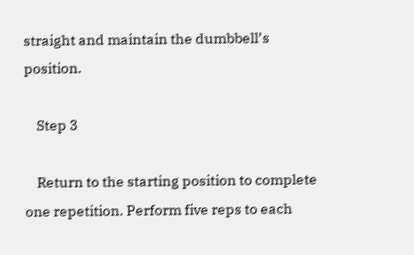straight and maintain the dumbbell’s position.

    Step 3

    Return to the starting position to complete one repetition. Perform five reps to each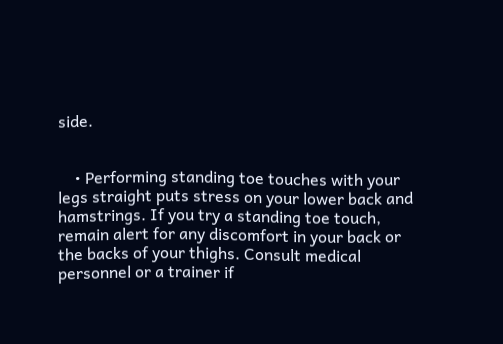side.


    • Performing standing toe touches with your legs straight puts stress on your lower back and hamstrings. If you try a standing toe touch, remain alert for any discomfort in your back or the backs of your thighs. Consult medical personnel or a trainer if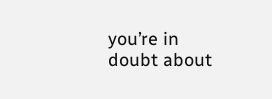you’re in doubt about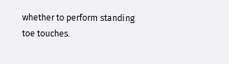whether to perform standing toe touches.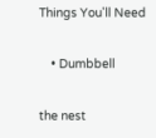Things You'll Need

    • Dumbbell

the nest